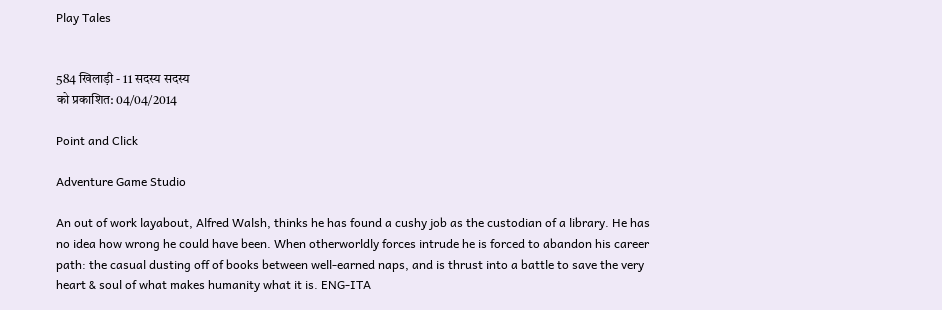Play Tales


584 खिलाड़ी - 11 सदस्य सदस्य
को प्रकाशित: 04/04/2014

Point and Click

Adventure Game Studio

An out of work layabout, Alfred Walsh, thinks he has found a cushy job as the custodian of a library. He has no idea how wrong he could have been. When otherworldly forces intrude he is forced to abandon his career path: the casual dusting off of books between well-earned naps, and is thrust into a battle to save the very heart & soul of what makes humanity what it is. ENG-ITA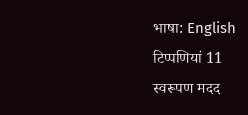भाषा: English
टिप्पणियां 11
स्वरूपण मदद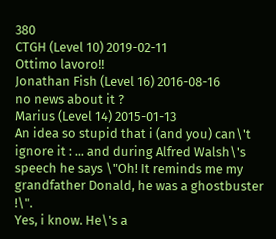380
CTGH (Level 10) 2019-02-11
Ottimo lavoro!!
Jonathan Fish (Level 16) 2016-08-16
no news about it ?
Marius (Level 14) 2015-01-13
An idea so stupid that i (and you) can\'t ignore it : ... and during Alfred Walsh\'s speech he says \"Oh! It reminds me my grandfather Donald, he was a ghostbuster !\".
Yes, i know. He\'s a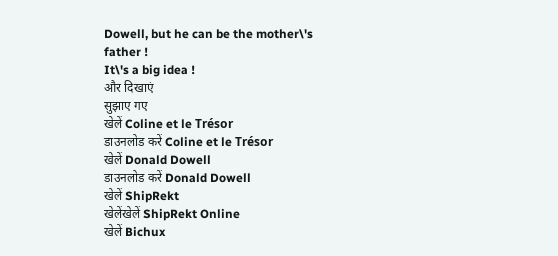Dowell, but he can be the mother\'s father !
It\'s a big idea !
और दिखाएं
सुझाए गए
खेलें Coline et le Trésor
डाउनलोड करें Coline et le Trésor
खेलें Donald Dowell
डाउनलोड करें Donald Dowell
खेलें ShipRekt
खेलेंखेलें ShipRekt Online
खेलें Bichux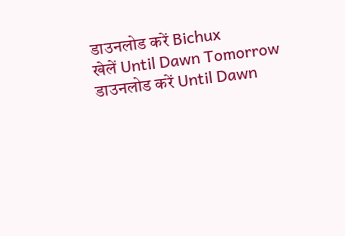डाउनलोड करें Bichux
खेलें Until Dawn Tomorrow
डाउनलोड करें Until Dawn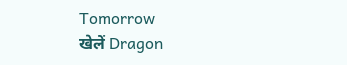Tomorrow
खेलें Dragon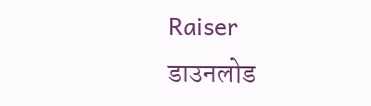Raiser
डाउनलोड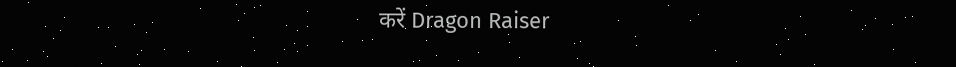करें Dragon Raiser